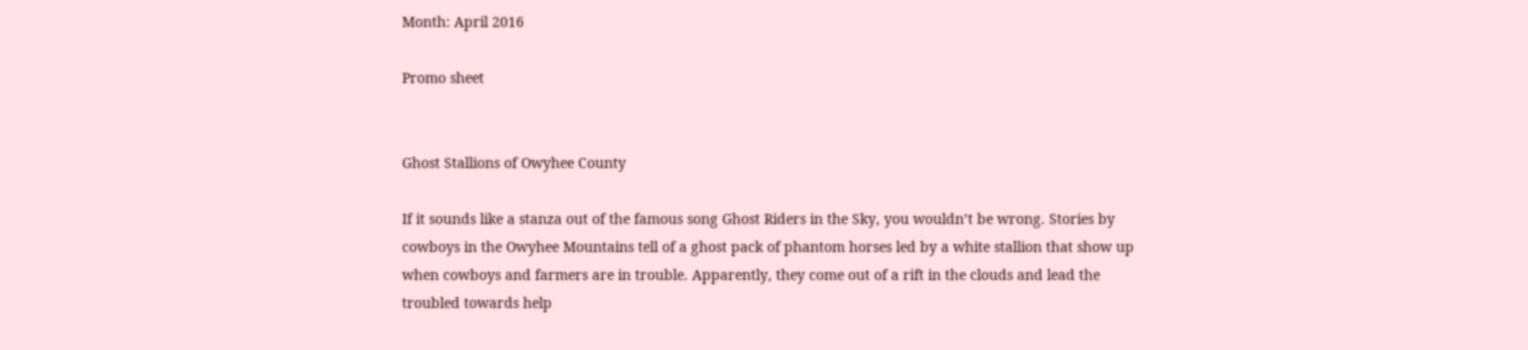Month: April 2016

Promo sheet


Ghost Stallions of Owyhee County

If it sounds like a stanza out of the famous song Ghost Riders in the Sky, you wouldn’t be wrong. Stories by cowboys in the Owyhee Mountains tell of a ghost pack of phantom horses led by a white stallion that show up when cowboys and farmers are in trouble. Apparently, they come out of a rift in the clouds and lead the troubled towards help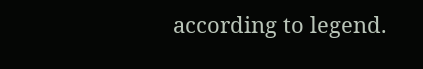according to legend.